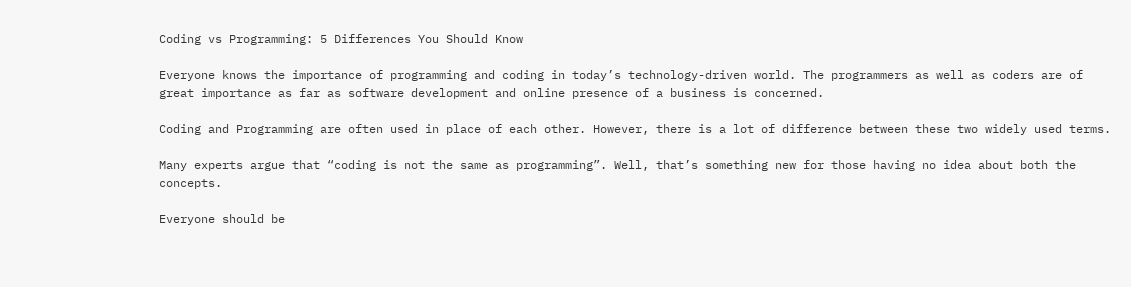Coding vs Programming: 5 Differences You Should Know

Everyone knows the importance of programming and coding in today’s technology-driven world. The programmers as well as coders are of great importance as far as software development and online presence of a business is concerned.

Coding and Programming are often used in place of each other. However, there is a lot of difference between these two widely used terms.

Many experts argue that “coding is not the same as programming”. Well, that’s something new for those having no idea about both the concepts.

Everyone should be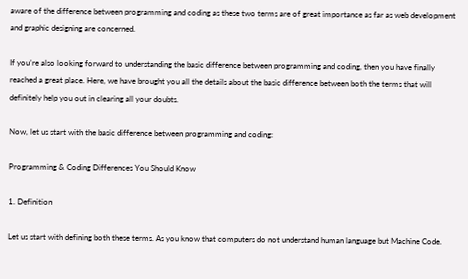aware of the difference between programming and coding as these two terms are of great importance as far as web development and graphic designing are concerned.

If you’re also looking forward to understanding the basic difference between programming and coding, then you have finally reached a great place. Here, we have brought you all the details about the basic difference between both the terms that will definitely help you out in clearing all your doubts.

Now, let us start with the basic difference between programming and coding:

Programming & Coding Differences You Should Know

1. Definition

Let us start with defining both these terms. As you know that computers do not understand human language but Machine Code.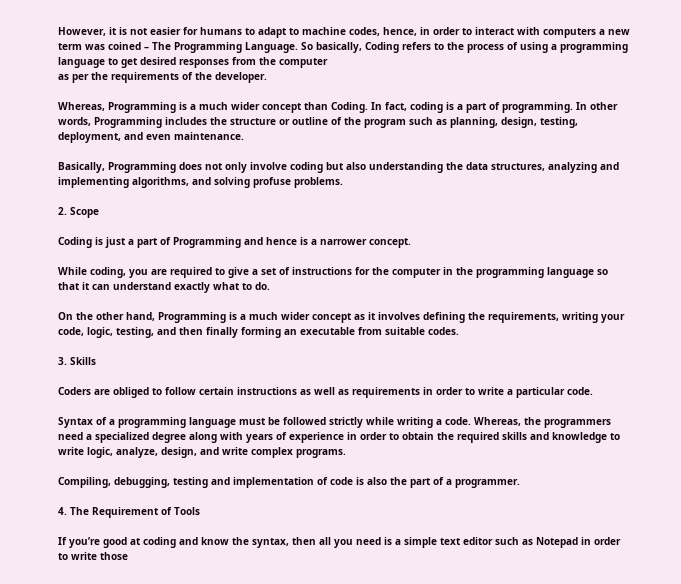However, it is not easier for humans to adapt to machine codes, hence, in order to interact with computers a new term was coined – The Programming Language. So basically, Coding refers to the process of using a programming language to get desired responses from the computer
as per the requirements of the developer.

Whereas, Programming is a much wider concept than Coding. In fact, coding is a part of programming. In other words, Programming includes the structure or outline of the program such as planning, design, testing, deployment, and even maintenance.

Basically, Programming does not only involve coding but also understanding the data structures, analyzing and implementing algorithms, and solving profuse problems.

2. Scope

Coding is just a part of Programming and hence is a narrower concept.

While coding, you are required to give a set of instructions for the computer in the programming language so that it can understand exactly what to do.

On the other hand, Programming is a much wider concept as it involves defining the requirements, writing your code, logic, testing, and then finally forming an executable from suitable codes.

3. Skills

Coders are obliged to follow certain instructions as well as requirements in order to write a particular code.

Syntax of a programming language must be followed strictly while writing a code. Whereas, the programmers need a specialized degree along with years of experience in order to obtain the required skills and knowledge to write logic, analyze, design, and write complex programs.

Compiling, debugging, testing and implementation of code is also the part of a programmer.

4. The Requirement of Tools

If you’re good at coding and know the syntax, then all you need is a simple text editor such as Notepad in order to write those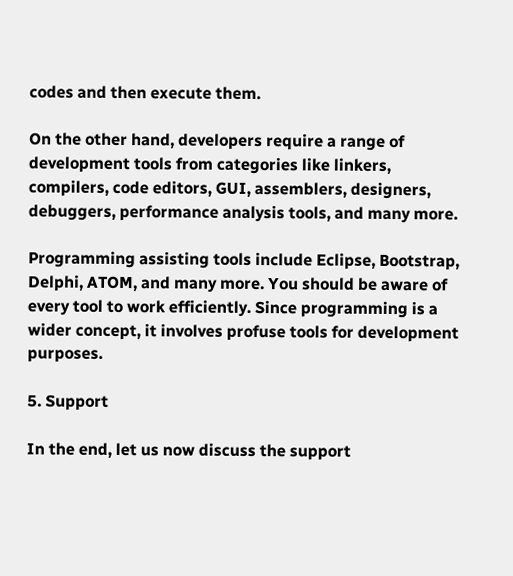codes and then execute them.

On the other hand, developers require a range of development tools from categories like linkers, compilers, code editors, GUI, assemblers, designers, debuggers, performance analysis tools, and many more.

Programming assisting tools include Eclipse, Bootstrap, Delphi, ATOM, and many more. You should be aware of every tool to work efficiently. Since programming is a wider concept, it involves profuse tools for development purposes.

5. Support

In the end, let us now discuss the support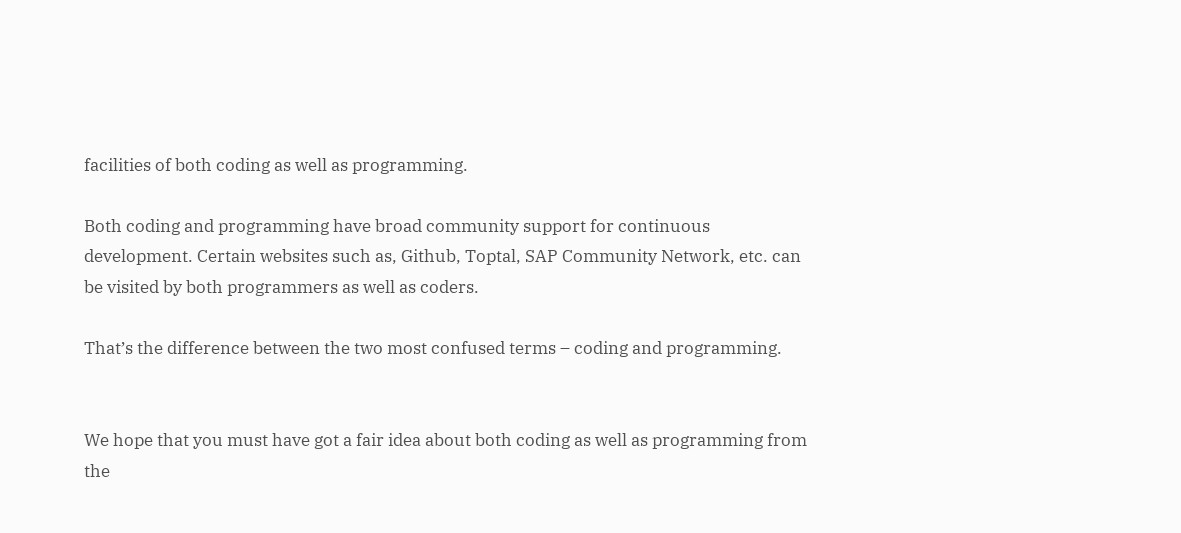facilities of both coding as well as programming.

Both coding and programming have broad community support for continuous development. Certain websites such as, Github, Toptal, SAP Community Network, etc. can be visited by both programmers as well as coders.

That’s the difference between the two most confused terms – coding and programming.


We hope that you must have got a fair idea about both coding as well as programming from the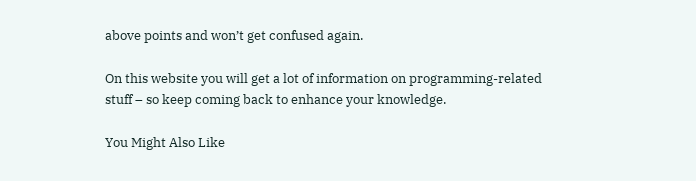above points and won’t get confused again.

On this website you will get a lot of information on programming-related stuff – so keep coming back to enhance your knowledge.

You Might Also Like